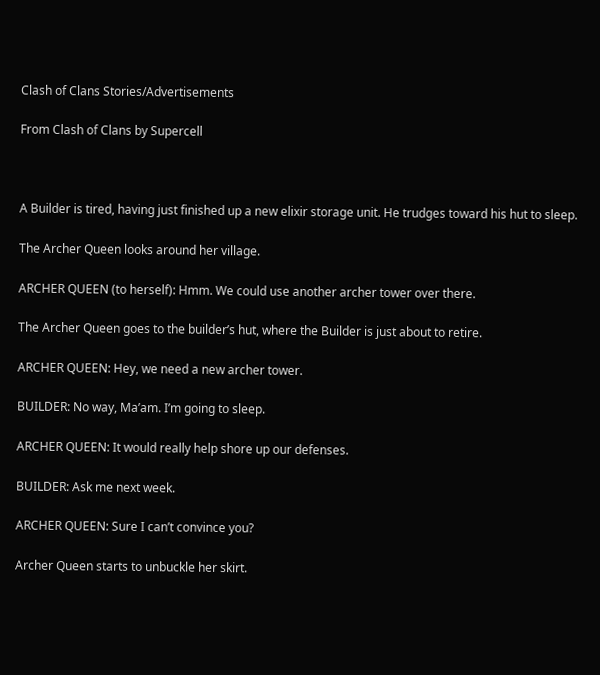Clash of Clans Stories/Advertisements

From Clash of Clans by Supercell



A Builder is tired, having just finished up a new elixir storage unit. He trudges toward his hut to sleep.

The Archer Queen looks around her village.

ARCHER QUEEN (to herself): Hmm. We could use another archer tower over there.

The Archer Queen goes to the builder’s hut, where the Builder is just about to retire.

ARCHER QUEEN: Hey, we need a new archer tower.

BUILDER: No way, Ma’am. I’m going to sleep.

ARCHER QUEEN: It would really help shore up our defenses.

BUILDER: Ask me next week.

ARCHER QUEEN: Sure I can’t convince you?

Archer Queen starts to unbuckle her skirt.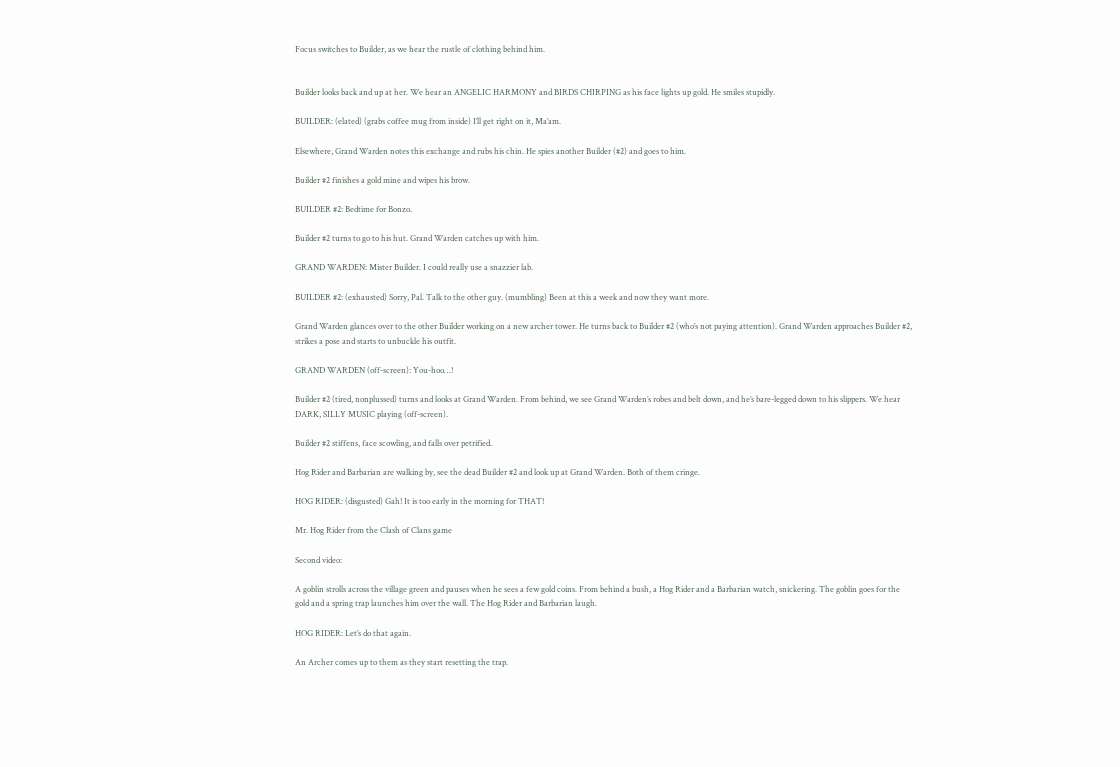Focus switches to Builder, as we hear the rustle of clothing behind him.


Builder looks back and up at her. We hear an ANGELIC HARMONY and BIRDS CHIRPING as his face lights up gold. He smiles stupidly.

BUILDER: (elated) (grabs coffee mug from inside) I’ll get right on it, Ma’am.

Elsewhere, Grand Warden notes this exchange and rubs his chin. He spies another Builder (#2) and goes to him.

Builder #2 finishes a gold mine and wipes his brow.

BUILDER #2: Bedtime for Bonzo.

Builder #2 turns to go to his hut. Grand Warden catches up with him.

GRAND WARDEN: Mister Builder. I could really use a snazzier lab.

BUILDER #2: (exhausted) Sorry, Pal. Talk to the other guy. (mumbling) Been at this a week and now they want more.

Grand Warden glances over to the other Builder working on a new archer tower. He turns back to Builder #2 (who’s not paying attention). Grand Warden approaches Builder #2, strikes a pose and starts to unbuckle his outfit.

GRAND WARDEN (off-screen): You-hoo…!

Builder #2 (tired, nonplussed) turns and looks at Grand Warden. From behind, we see Grand Warden’s robes and belt down, and he’s bare-legged down to his slippers. We hear DARK, SILLY MUSIC playing (off-screen).

Builder #2 stiffens, face scowling, and falls over petrified.

Hog Rider and Barbarian are walking by, see the dead Builder #2 and look up at Grand Warden. Both of them cringe.

HOG RIDER: (disgusted) Gah! It is too early in the morning for THAT!

Mr. Hog Rider from the Clash of Clans game

Second video:

A goblin strolls across the village green and pauses when he sees a few gold coins. From behind a bush, a Hog Rider and a Barbarian watch, snickering. The goblin goes for the gold and a spring trap launches him over the wall. The Hog Rider and Barbarian laugh.

HOG RIDER: Let’s do that again.

An Archer comes up to them as they start resetting the trap.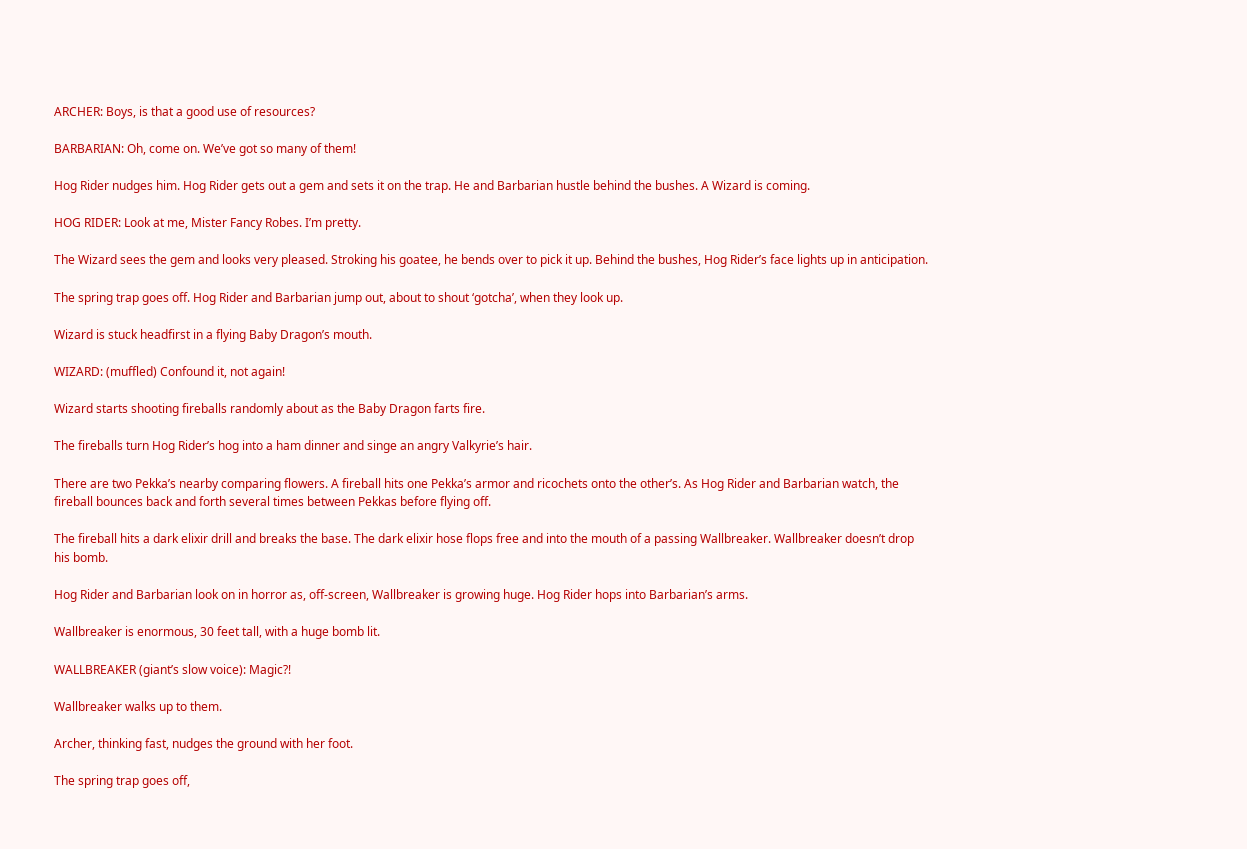ARCHER: Boys, is that a good use of resources?

BARBARIAN: Oh, come on. We’ve got so many of them!

Hog Rider nudges him. Hog Rider gets out a gem and sets it on the trap. He and Barbarian hustle behind the bushes. A Wizard is coming.

HOG RIDER: Look at me, Mister Fancy Robes. I’m pretty.

The Wizard sees the gem and looks very pleased. Stroking his goatee, he bends over to pick it up. Behind the bushes, Hog Rider’s face lights up in anticipation.

The spring trap goes off. Hog Rider and Barbarian jump out, about to shout ‘gotcha’, when they look up.

Wizard is stuck headfirst in a flying Baby Dragon’s mouth.

WIZARD: (muffled) Confound it, not again!

Wizard starts shooting fireballs randomly about as the Baby Dragon farts fire.

The fireballs turn Hog Rider’s hog into a ham dinner and singe an angry Valkyrie’s hair.

There are two Pekka’s nearby comparing flowers. A fireball hits one Pekka’s armor and ricochets onto the other’s. As Hog Rider and Barbarian watch, the fireball bounces back and forth several times between Pekkas before flying off.

The fireball hits a dark elixir drill and breaks the base. The dark elixir hose flops free and into the mouth of a passing Wallbreaker. Wallbreaker doesn’t drop his bomb.

Hog Rider and Barbarian look on in horror as, off-screen, Wallbreaker is growing huge. Hog Rider hops into Barbarian’s arms.

Wallbreaker is enormous, 30 feet tall, with a huge bomb lit.

WALLBREAKER (giant’s slow voice): Magic?!

Wallbreaker walks up to them.

Archer, thinking fast, nudges the ground with her foot.

The spring trap goes off,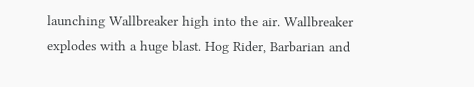launching Wallbreaker high into the air. Wallbreaker explodes with a huge blast. Hog Rider, Barbarian and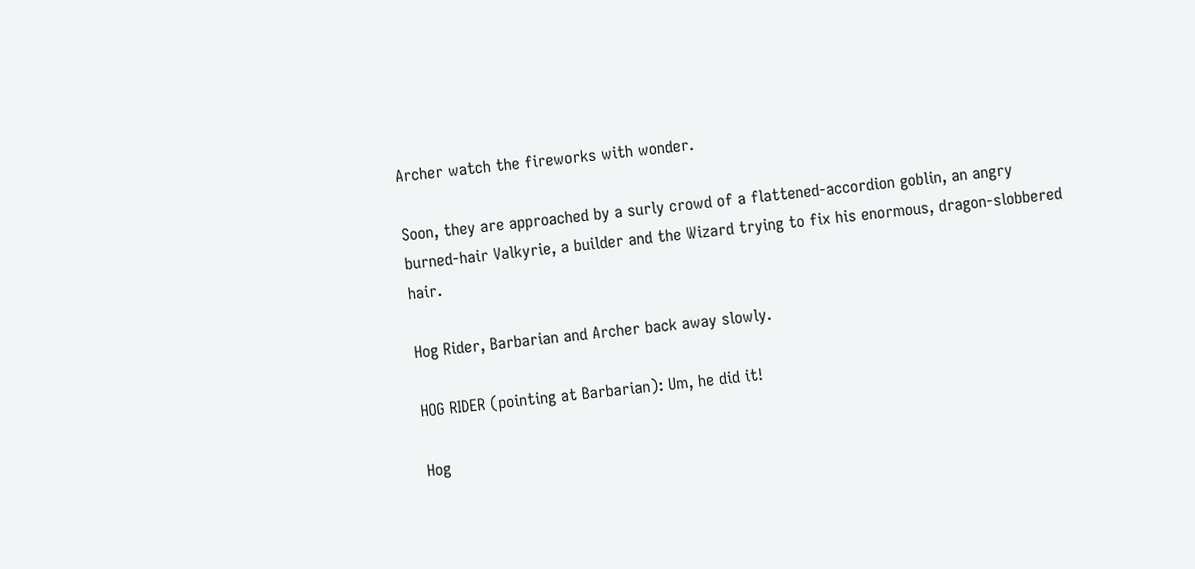Archer watch the fireworks with wonder.

Soon, they are approached by a surly crowd of a flattened-accordion goblin, an angry burned-hair Valkyrie, a builder and the Wizard trying to fix his enormous, dragon-slobbered hair.

Hog Rider, Barbarian and Archer back away slowly.

HOG RIDER (pointing at Barbarian): Um, he did it!

Hog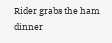Rider grabs the ham dinner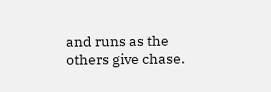and runs as the others give chase.